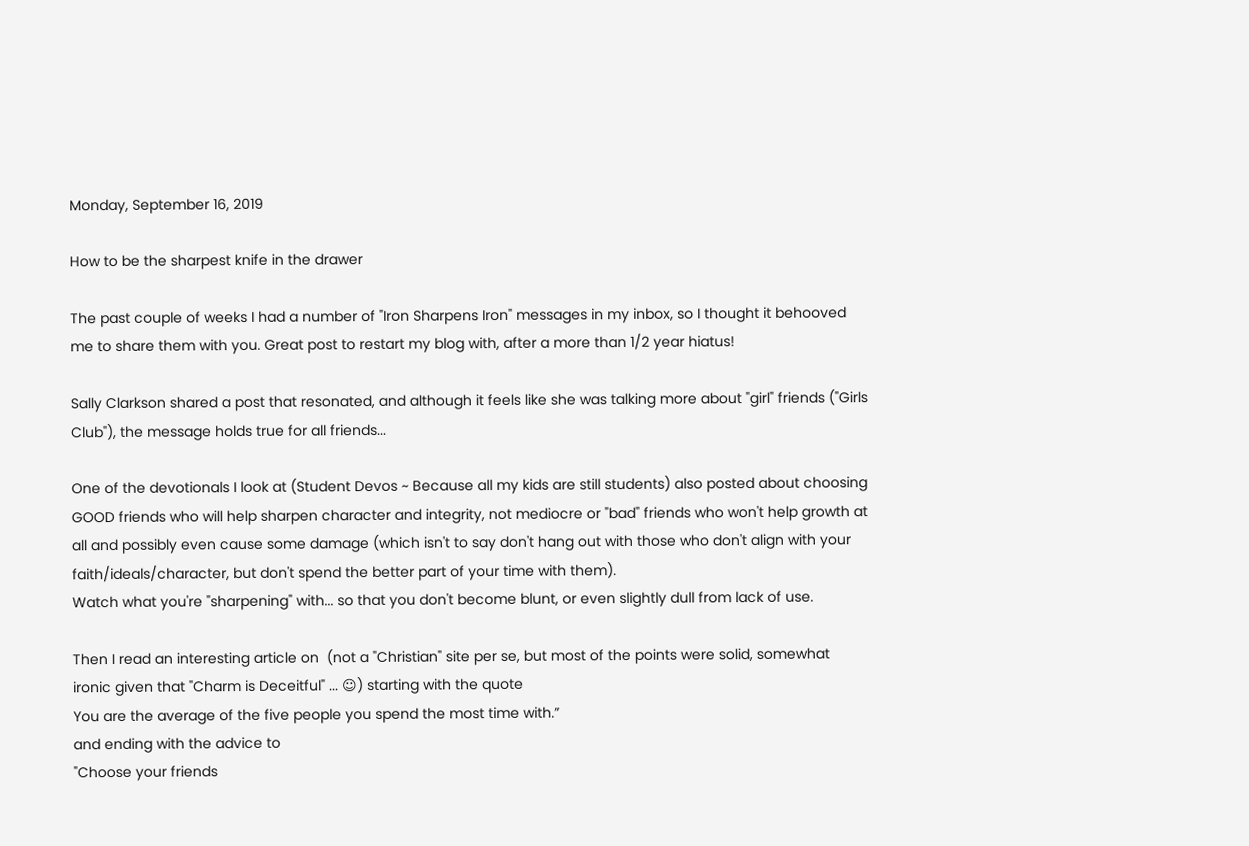Monday, September 16, 2019

How to be the sharpest knife in the drawer

The past couple of weeks I had a number of "Iron Sharpens Iron" messages in my inbox, so I thought it behooved me to share them with you. Great post to restart my blog with, after a more than 1/2 year hiatus!

Sally Clarkson shared a post that resonated, and although it feels like she was talking more about "girl" friends ("Girls Club"), the message holds true for all friends...

One of the devotionals I look at (Student Devos ~ Because all my kids are still students) also posted about choosing GOOD friends who will help sharpen character and integrity, not mediocre or "bad" friends who won't help growth at all and possibly even cause some damage (which isn't to say don't hang out with those who don't align with your faith/ideals/character, but don't spend the better part of your time with them).
Watch what you're "sharpening" with... so that you don't become blunt, or even slightly dull from lack of use.

Then I read an interesting article on  (not a "Christian" site per se, but most of the points were solid, somewhat ironic given that "Charm is Deceitful" ... ☺) starting with the quote
You are the average of the five people you spend the most time with.”
and ending with the advice to
"Choose your friends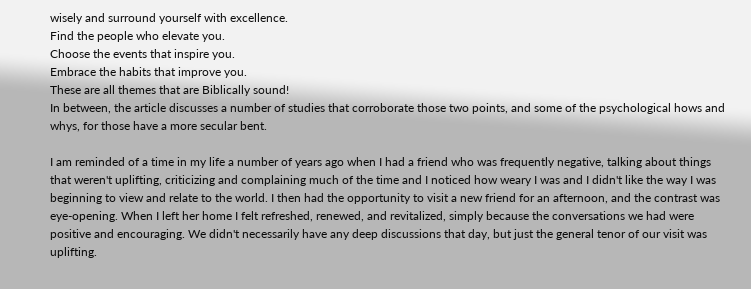wisely and surround yourself with excellence.
Find the people who elevate you.
Choose the events that inspire you.
Embrace the habits that improve you.
These are all themes that are Biblically sound!
In between, the article discusses a number of studies that corroborate those two points, and some of the psychological hows and whys, for those have a more secular bent.

I am reminded of a time in my life a number of years ago when I had a friend who was frequently negative, talking about things that weren't uplifting, criticizing and complaining much of the time and I noticed how weary I was and I didn't like the way I was beginning to view and relate to the world. I then had the opportunity to visit a new friend for an afternoon, and the contrast was eye-opening. When I left her home I felt refreshed, renewed, and revitalized, simply because the conversations we had were positive and encouraging. We didn't necessarily have any deep discussions that day, but just the general tenor of our visit was uplifting.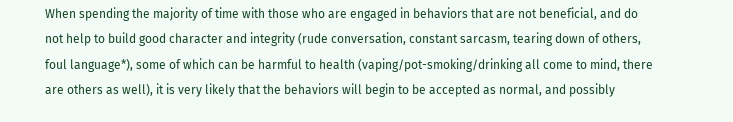When spending the majority of time with those who are engaged in behaviors that are not beneficial, and do not help to build good character and integrity (rude conversation, constant sarcasm, tearing down of others, foul language*), some of which can be harmful to health (vaping/pot-smoking/drinking all come to mind, there are others as well), it is very likely that the behaviors will begin to be accepted as normal, and possibly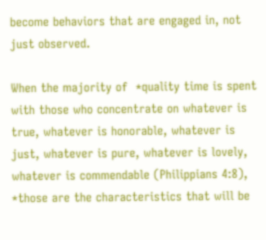become behaviors that are engaged in, not just observed.

When the majority of  *quality time is spent with those who concentrate on whatever is true, whatever is honorable, whatever is just, whatever is pure, whatever is lovely, whatever is commendable (Philippians 4:8), *those are the characteristics that will be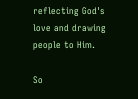reflecting God's love and drawing people to Him.

So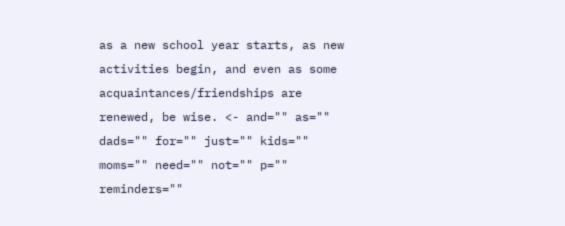as a new school year starts, as new activities begin, and even as some acquaintances/friendships are renewed, be wise. <- and="" as="" dads="" for="" just="" kids="" moms="" need="" not="" p="" reminders=""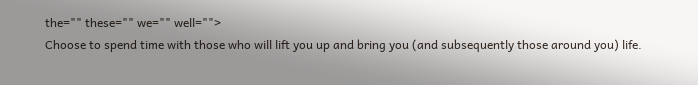the="" these="" we="" well="">
Choose to spend time with those who will lift you up and bring you (and subsequently those around you) life.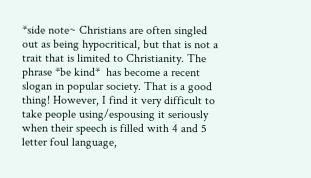*side note~ Christians are often singled out as being hypocritical, but that is not a trait that is limited to Christianity. The phrase *be kind*  has become a recent slogan in popular society. That is a good thing! However, I find it very difficult to take people using/espousing it seriously when their speech is filled with 4 and 5 letter foul language,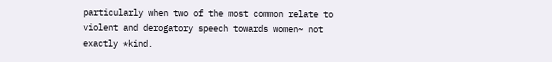particularly when two of the most common relate to violent and derogatory speech towards women~ not exactly *kind.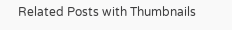Related Posts with Thumbnails